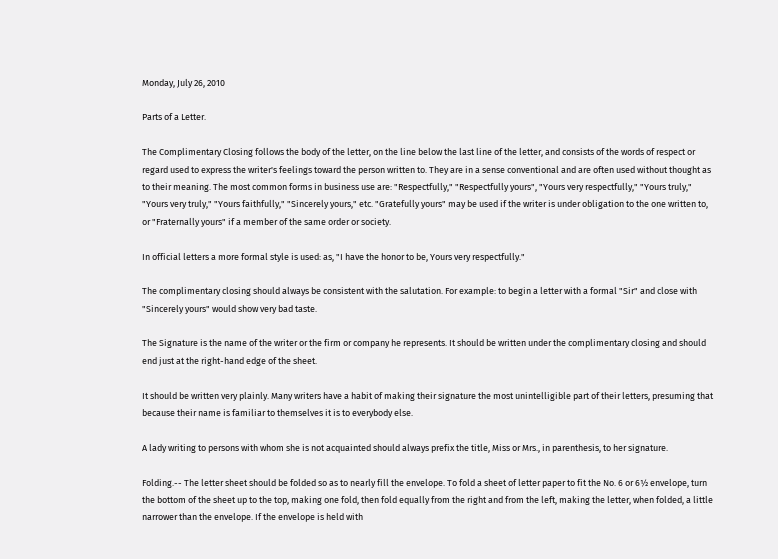Monday, July 26, 2010

Parts of a Letter.

The Complimentary Closing follows the body of the letter, on the line below the last line of the letter, and consists of the words of respect or regard used to express the writer's feelings toward the person written to. They are in a sense conventional and are often used without thought as to their meaning. The most common forms in business use are: "Respectfully," "Respectfully yours", "Yours very respectfully," "Yours truly," "Yours very truly," "Yours faithfully," "Sincerely yours," etc. "Gratefully yours" may be used if the writer is under obligation to the one written to, or "Fraternally yours" if a member of the same order or society.

In official letters a more formal style is used: as, "I have the honor to be, Yours very respectfully."

The complimentary closing should always be consistent with the salutation. For example: to begin a letter with a formal "Sir" and close with "Sincerely yours" would show very bad taste.

The Signature is the name of the writer or the firm or company he represents. It should be written under the complimentary closing and should end just at the right-hand edge of the sheet.

It should be written very plainly. Many writers have a habit of making their signature the most unintelligible part of their letters, presuming that because their name is familiar to themselves it is to everybody else.

A lady writing to persons with whom she is not acquainted should always prefix the title, Miss or Mrs., in parenthesis, to her signature.

Folding.-- The letter sheet should be folded so as to nearly fill the envelope. To fold a sheet of letter paper to fit the No. 6 or 6½ envelope, turn the bottom of the sheet up to the top, making one fold, then fold equally from the right and from the left, making the letter, when folded, a little narrower than the envelope. If the envelope is held with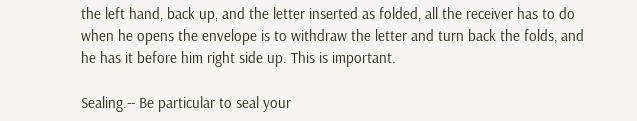the left hand, back up, and the letter inserted as folded, all the receiver has to do when he opens the envelope is to withdraw the letter and turn back the folds, and he has it before him right side up. This is important.

Sealing.-- Be particular to seal your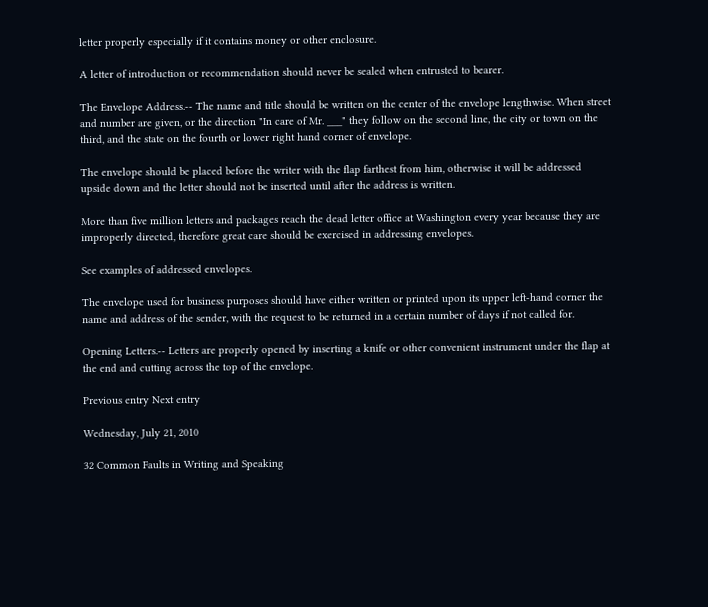letter properly especially if it contains money or other enclosure.

A letter of introduction or recommendation should never be sealed when entrusted to bearer.

The Envelope Address.-- The name and title should be written on the center of the envelope lengthwise. When street and number are given, or the direction "In care of Mr. ___" they follow on the second line, the city or town on the third, and the state on the fourth or lower right hand corner of envelope.

The envelope should be placed before the writer with the flap farthest from him, otherwise it will be addressed upside down and the letter should not be inserted until after the address is written.

More than five million letters and packages reach the dead letter office at Washington every year because they are improperly directed, therefore great care should be exercised in addressing envelopes.

See examples of addressed envelopes.

The envelope used for business purposes should have either written or printed upon its upper left-hand corner the name and address of the sender, with the request to be returned in a certain number of days if not called for.

Opening Letters.-- Letters are properly opened by inserting a knife or other convenient instrument under the flap at the end and cutting across the top of the envelope.

Previous entry Next entry

Wednesday, July 21, 2010

32 Common Faults in Writing and Speaking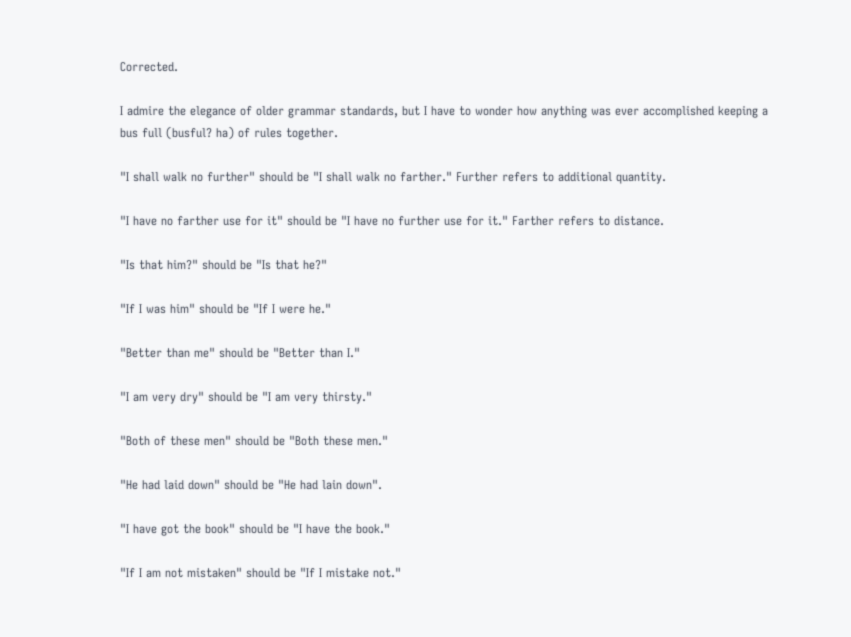Corrected.

I admire the elegance of older grammar standards, but I have to wonder how anything was ever accomplished keeping a bus full (busful? ha) of rules together.

"I shall walk no further" should be "I shall walk no farther." Further refers to additional quantity.

"I have no farther use for it" should be "I have no further use for it." Farther refers to distance.

"Is that him?" should be "Is that he?"

"If I was him" should be "If I were he."

"Better than me" should be "Better than I."

"I am very dry" should be "I am very thirsty."

"Both of these men" should be "Both these men."

"He had laid down" should be "He had lain down".

"I have got the book" should be "I have the book."

"If I am not mistaken" should be "If I mistake not."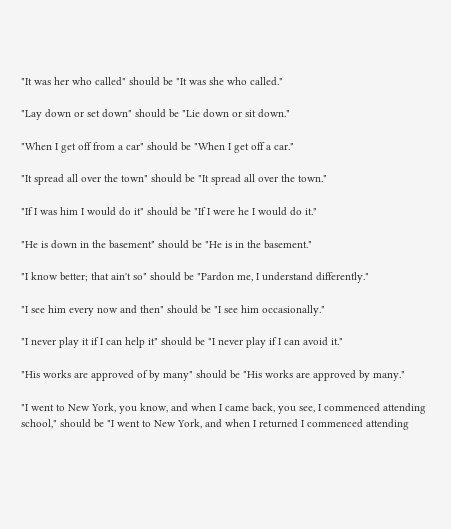"It was her who called" should be "It was she who called."

"Lay down or set down" should be "Lie down or sit down."

"When I get off from a car" should be "When I get off a car."

"It spread all over the town" should be "It spread all over the town."

"If I was him I would do it" should be "If I were he I would do it."

"He is down in the basement" should be "He is in the basement."

"I know better; that ain't so" should be "Pardon me, I understand differently."

"I see him every now and then" should be "I see him occasionally."

"I never play it if I can help it" should be "I never play if I can avoid it."

"His works are approved of by many" should be "His works are approved by many."

"I went to New York, you know, and when I came back, you see, I commenced attending school," should be "I went to New York, and when I returned I commenced attending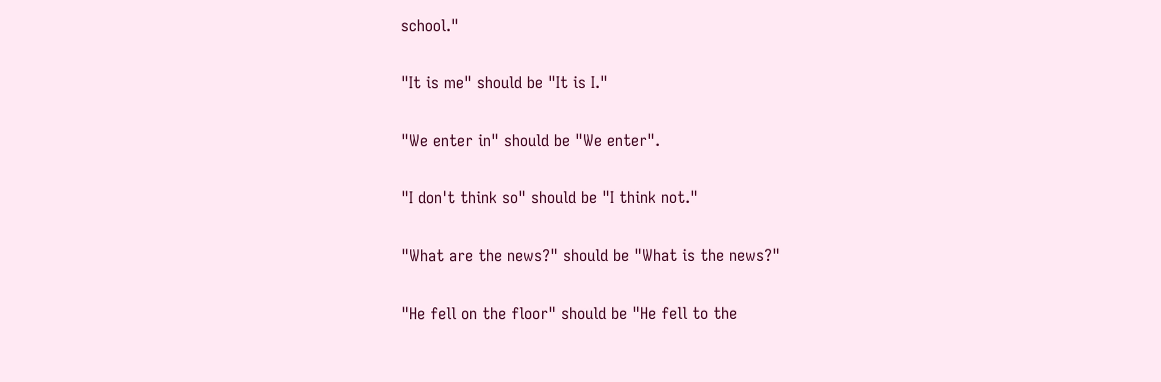school."

"It is me" should be "It is I."

"We enter in" should be "We enter".

"I don't think so" should be "I think not."

"What are the news?" should be "What is the news?"

"He fell on the floor" should be "He fell to the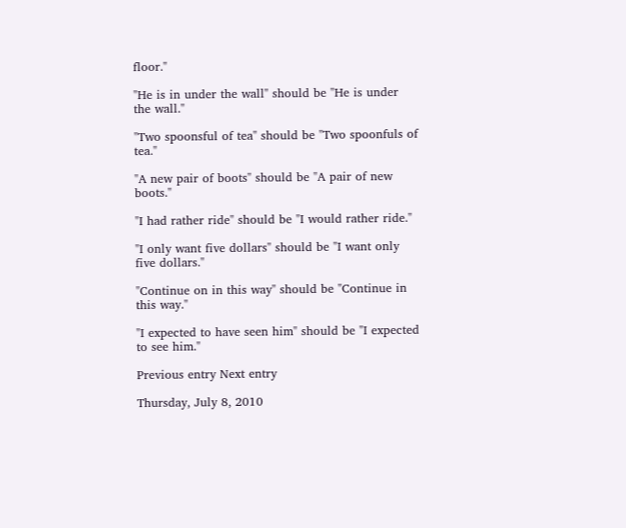floor."

"He is in under the wall" should be "He is under the wall."

"Two spoonsful of tea" should be "Two spoonfuls of tea."

"A new pair of boots" should be "A pair of new boots."

"I had rather ride" should be "I would rather ride."

"I only want five dollars" should be "I want only five dollars."

"Continue on in this way" should be "Continue in this way."

"I expected to have seen him" should be "I expected to see him."

Previous entry Next entry

Thursday, July 8, 2010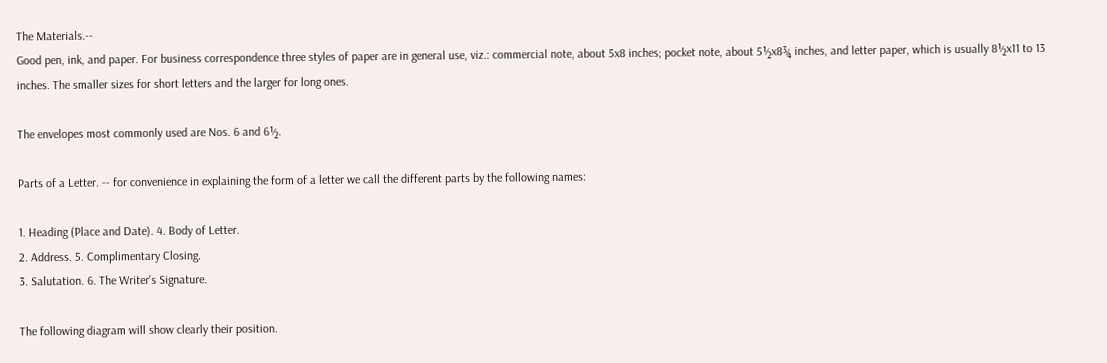The Materials.--
Good pen, ink, and paper. For business correspondence three styles of paper are in general use, viz.: commercial note, about 5x8 inches; pocket note, about 5½x8¾ inches, and letter paper, which is usually 8½x11 to 13 inches. The smaller sizes for short letters and the larger for long ones.

The envelopes most commonly used are Nos. 6 and 6½.

Parts of a Letter. -- for convenience in explaining the form of a letter we call the different parts by the following names:

1. Heading (Place and Date). 4. Body of Letter.
2. Address. 5. Complimentary Closing.
3. Salutation. 6. The Writer's Signature.

The following diagram will show clearly their position.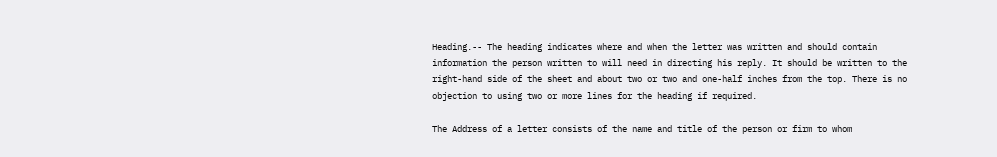Heading.-- The heading indicates where and when the letter was written and should contain information the person written to will need in directing his reply. It should be written to the right-hand side of the sheet and about two or two and one-half inches from the top. There is no objection to using two or more lines for the heading if required.

The Address of a letter consists of the name and title of the person or firm to whom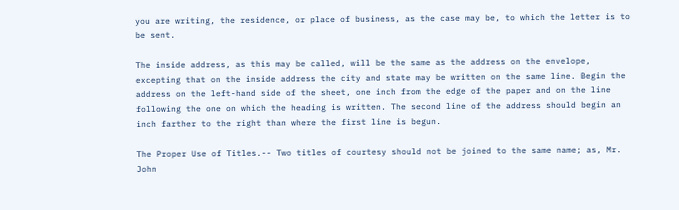you are writing, the residence, or place of business, as the case may be, to which the letter is to be sent.

The inside address, as this may be called, will be the same as the address on the envelope, excepting that on the inside address the city and state may be written on the same line. Begin the address on the left-hand side of the sheet, one inch from the edge of the paper and on the line following the one on which the heading is written. The second line of the address should begin an inch farther to the right than where the first line is begun.

The Proper Use of Titles.-- Two titles of courtesy should not be joined to the same name; as, Mr. John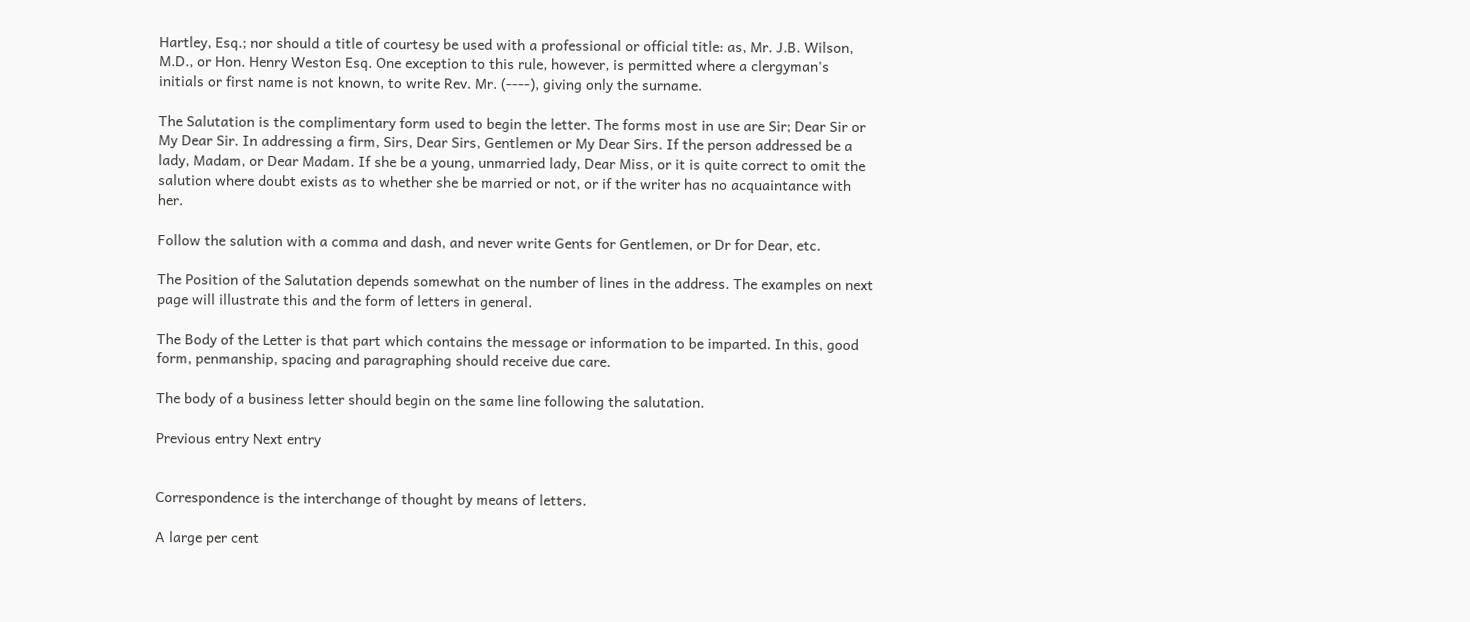Hartley, Esq.; nor should a title of courtesy be used with a professional or official title: as, Mr. J.B. Wilson, M.D., or Hon. Henry Weston Esq. One exception to this rule, however, is permitted where a clergyman's initials or first name is not known, to write Rev. Mr. (----), giving only the surname.

The Salutation is the complimentary form used to begin the letter. The forms most in use are Sir; Dear Sir or My Dear Sir. In addressing a firm, Sirs, Dear Sirs, Gentlemen or My Dear Sirs. If the person addressed be a lady, Madam, or Dear Madam. If she be a young, unmarried lady, Dear Miss, or it is quite correct to omit the salution where doubt exists as to whether she be married or not, or if the writer has no acquaintance with her.

Follow the salution with a comma and dash, and never write Gents for Gentlemen, or Dr for Dear, etc.

The Position of the Salutation depends somewhat on the number of lines in the address. The examples on next page will illustrate this and the form of letters in general.

The Body of the Letter is that part which contains the message or information to be imparted. In this, good form, penmanship, spacing and paragraphing should receive due care.

The body of a business letter should begin on the same line following the salutation.

Previous entry Next entry


Correspondence is the interchange of thought by means of letters.

A large per cent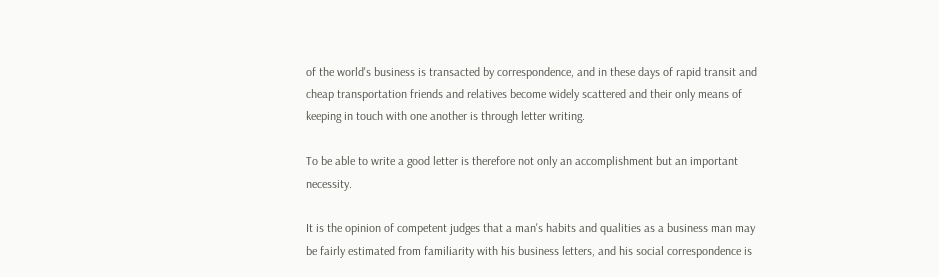of the world's business is transacted by correspondence, and in these days of rapid transit and cheap transportation friends and relatives become widely scattered and their only means of keeping in touch with one another is through letter writing.

To be able to write a good letter is therefore not only an accomplishment but an important necessity.

It is the opinion of competent judges that a man's habits and qualities as a business man may be fairly estimated from familiarity with his business letters, and his social correspondence is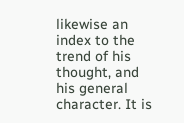likewise an index to the trend of his thought, and his general character. It is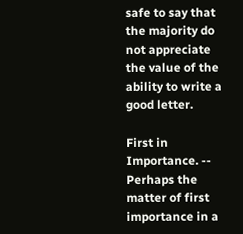safe to say that the majority do not appreciate the value of the ability to write a good letter.

First in Importance. -- Perhaps the matter of first importance in a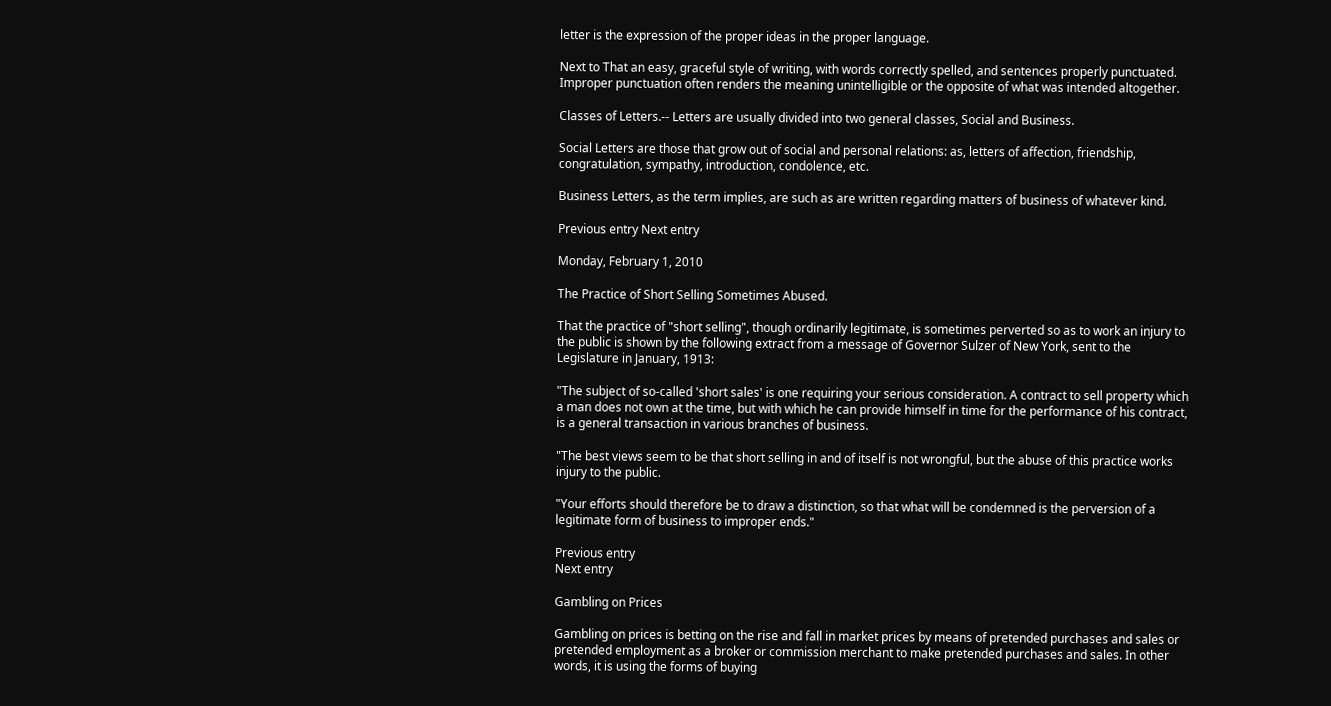letter is the expression of the proper ideas in the proper language.

Next to That an easy, graceful style of writing, with words correctly spelled, and sentences properly punctuated. Improper punctuation often renders the meaning unintelligible or the opposite of what was intended altogether.

Classes of Letters.-- Letters are usually divided into two general classes, Social and Business.

Social Letters are those that grow out of social and personal relations: as, letters of affection, friendship, congratulation, sympathy, introduction, condolence, etc.

Business Letters, as the term implies, are such as are written regarding matters of business of whatever kind.

Previous entry Next entry

Monday, February 1, 2010

The Practice of Short Selling Sometimes Abused.

That the practice of "short selling", though ordinarily legitimate, is sometimes perverted so as to work an injury to the public is shown by the following extract from a message of Governor Sulzer of New York, sent to the Legislature in January, 1913:

"The subject of so-called 'short sales' is one requiring your serious consideration. A contract to sell property which a man does not own at the time, but with which he can provide himself in time for the performance of his contract, is a general transaction in various branches of business.

"The best views seem to be that short selling in and of itself is not wrongful, but the abuse of this practice works injury to the public.

"Your efforts should therefore be to draw a distinction, so that what will be condemned is the perversion of a legitimate form of business to improper ends."

Previous entry
Next entry

Gambling on Prices

Gambling on prices is betting on the rise and fall in market prices by means of pretended purchases and sales or pretended employment as a broker or commission merchant to make pretended purchases and sales. In other words, it is using the forms of buying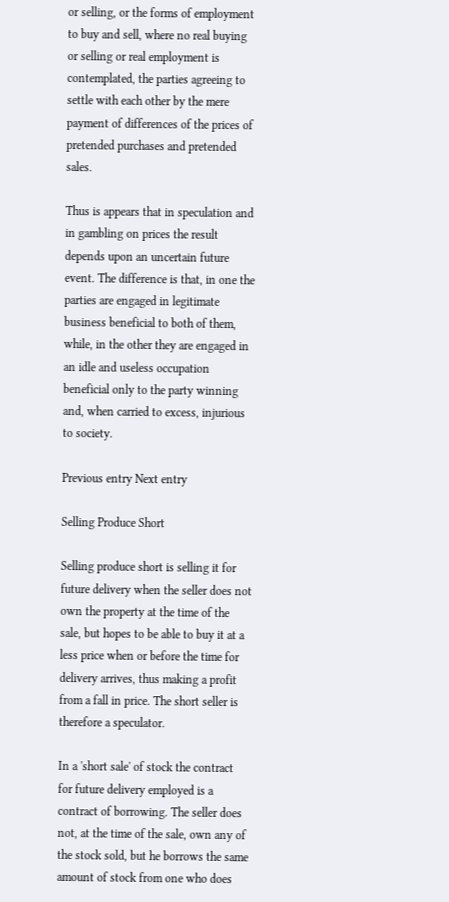or selling, or the forms of employment to buy and sell, where no real buying or selling or real employment is contemplated, the parties agreeing to settle with each other by the mere payment of differences of the prices of pretended purchases and pretended sales.

Thus is appears that in speculation and in gambling on prices the result depends upon an uncertain future event. The difference is that, in one the parties are engaged in legitimate business beneficial to both of them, while, in the other they are engaged in an idle and useless occupation beneficial only to the party winning and, when carried to excess, injurious to society.

Previous entry Next entry

Selling Produce Short

Selling produce short is selling it for future delivery when the seller does not own the property at the time of the sale, but hopes to be able to buy it at a less price when or before the time for delivery arrives, thus making a profit from a fall in price. The short seller is therefore a speculator.

In a 'short sale' of stock the contract for future delivery employed is a contract of borrowing. The seller does not, at the time of the sale, own any of the stock sold, but he borrows the same amount of stock from one who does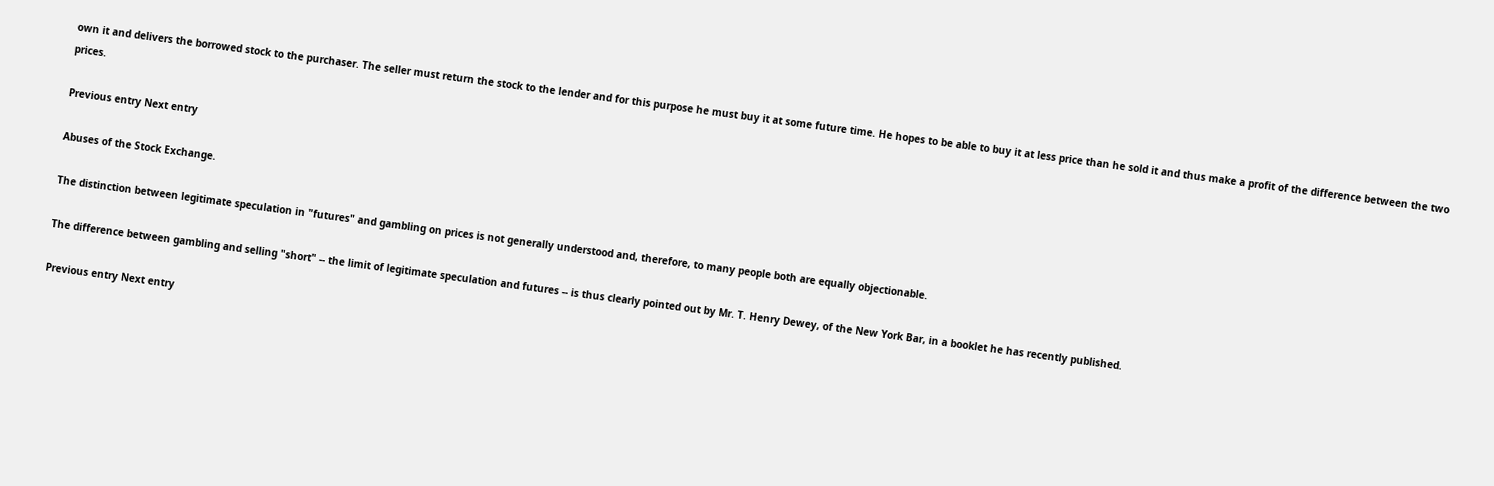own it and delivers the borrowed stock to the purchaser. The seller must return the stock to the lender and for this purpose he must buy it at some future time. He hopes to be able to buy it at less price than he sold it and thus make a profit of the difference between the two prices.

Previous entry Next entry

Abuses of the Stock Exchange.

The distinction between legitimate speculation in "futures" and gambling on prices is not generally understood and, therefore, to many people both are equally objectionable.

The difference between gambling and selling "short" -- the limit of legitimate speculation and futures -- is thus clearly pointed out by Mr. T. Henry Dewey, of the New York Bar, in a booklet he has recently published.

Previous entry Next entry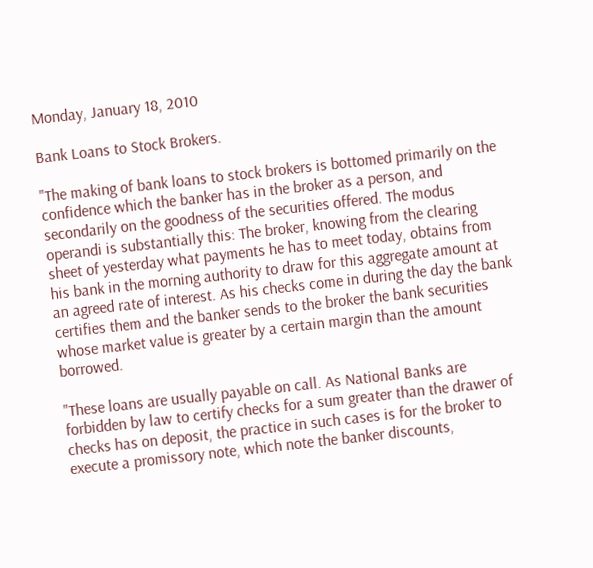Monday, January 18, 2010

Bank Loans to Stock Brokers.

"The making of bank loans to stock brokers is bottomed primarily on the confidence which the banker has in the broker as a person, and secondarily on the goodness of the securities offered. The modus operandi is substantially this: The broker, knowing from the clearing sheet of yesterday what payments he has to meet today, obtains from his bank in the morning authority to draw for this aggregate amount at an agreed rate of interest. As his checks come in during the day the bank certifies them and the banker sends to the broker the bank securities whose market value is greater by a certain margin than the amount borrowed.

"These loans are usually payable on call. As National Banks are forbidden by law to certify checks for a sum greater than the drawer of checks has on deposit, the practice in such cases is for the broker to execute a promissory note, which note the banker discounts,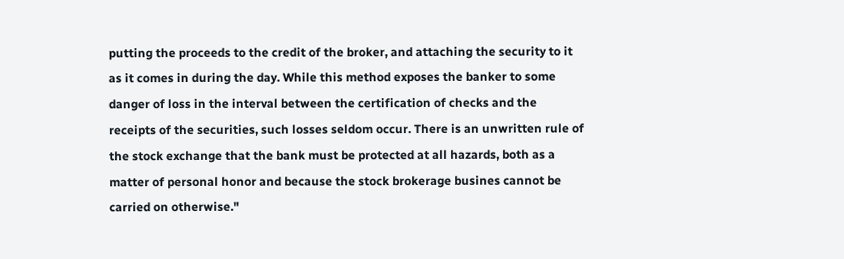putting the proceeds to the credit of the broker, and attaching the security to it as it comes in during the day. While this method exposes the banker to some danger of loss in the interval between the certification of checks and the receipts of the securities, such losses seldom occur. There is an unwritten rule of the stock exchange that the bank must be protected at all hazards, both as a matter of personal honor and because the stock brokerage busines cannot be carried on otherwise."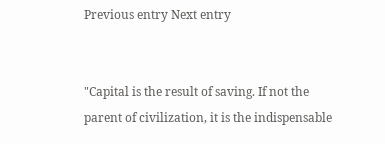Previous entry Next entry


"Capital is the result of saving. If not the parent of civilization, it is the indispensable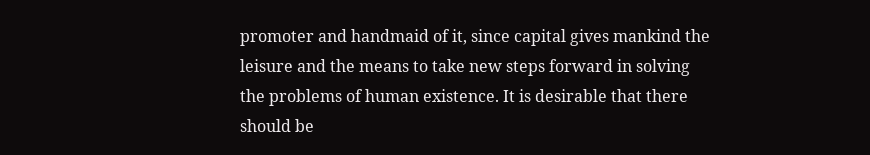promoter and handmaid of it, since capital gives mankind the leisure and the means to take new steps forward in solving the problems of human existence. It is desirable that there should be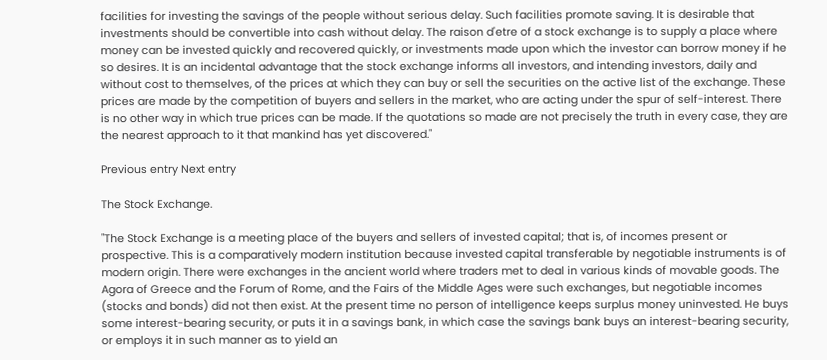facilities for investing the savings of the people without serious delay. Such facilities promote saving. It is desirable that investments should be convertible into cash without delay. The raison d'etre of a stock exchange is to supply a place where money can be invested quickly and recovered quickly, or investments made upon which the investor can borrow money if he so desires. It is an incidental advantage that the stock exchange informs all investors, and intending investors, daily and without cost to themselves, of the prices at which they can buy or sell the securities on the active list of the exchange. These prices are made by the competition of buyers and sellers in the market, who are acting under the spur of self-interest. There is no other way in which true prices can be made. If the quotations so made are not precisely the truth in every case, they are the nearest approach to it that mankind has yet discovered."

Previous entry Next entry

The Stock Exchange.

"The Stock Exchange is a meeting place of the buyers and sellers of invested capital; that is, of incomes present or prospective. This is a comparatively modern institution because invested capital transferable by negotiable instruments is of modern origin. There were exchanges in the ancient world where traders met to deal in various kinds of movable goods. The Agora of Greece and the Forum of Rome, and the Fairs of the Middle Ages were such exchanges, but negotiable incomes (stocks and bonds) did not then exist. At the present time no person of intelligence keeps surplus money uninvested. He buys some interest-bearing security, or puts it in a savings bank, in which case the savings bank buys an interest-bearing security, or employs it in such manner as to yield an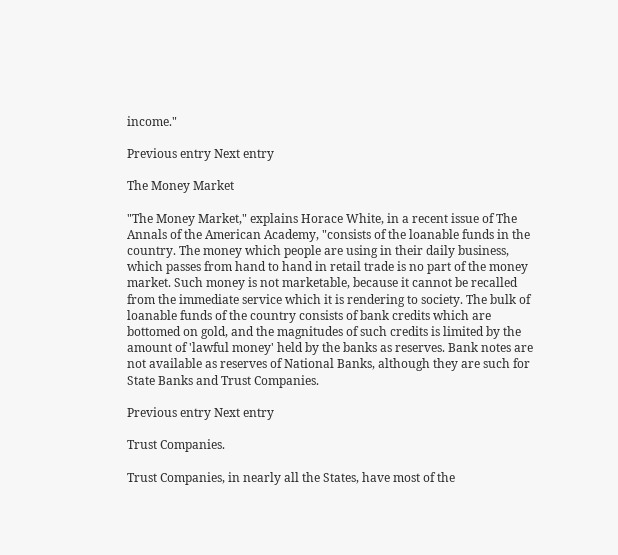income."

Previous entry Next entry

The Money Market

"The Money Market," explains Horace White, in a recent issue of The Annals of the American Academy, "consists of the loanable funds in the country. The money which people are using in their daily business, which passes from hand to hand in retail trade is no part of the money market. Such money is not marketable, because it cannot be recalled from the immediate service which it is rendering to society. The bulk of loanable funds of the country consists of bank credits which are bottomed on gold, and the magnitudes of such credits is limited by the amount of 'lawful money' held by the banks as reserves. Bank notes are not available as reserves of National Banks, although they are such for State Banks and Trust Companies.

Previous entry Next entry

Trust Companies.

Trust Companies, in nearly all the States, have most of the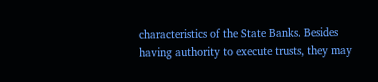characteristics of the State Banks. Besides having authority to execute trusts, they may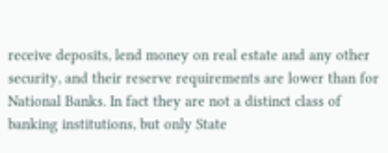receive deposits, lend money on real estate and any other security, and their reserve requirements are lower than for National Banks. In fact they are not a distinct class of banking institutions, but only State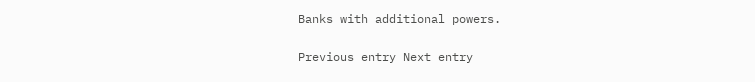Banks with additional powers.

Previous entry Next entry